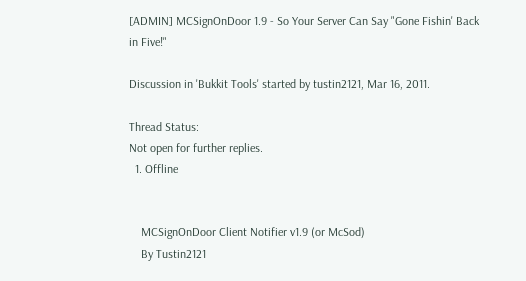[ADMIN] MCSignOnDoor 1.9 - So Your Server Can Say "Gone Fishin' Back in Five!"

Discussion in 'Bukkit Tools' started by tustin2121, Mar 16, 2011.

Thread Status:
Not open for further replies.
  1. Offline


    MCSignOnDoor Client Notifier v1.9 (or McSod)
    By Tustin2121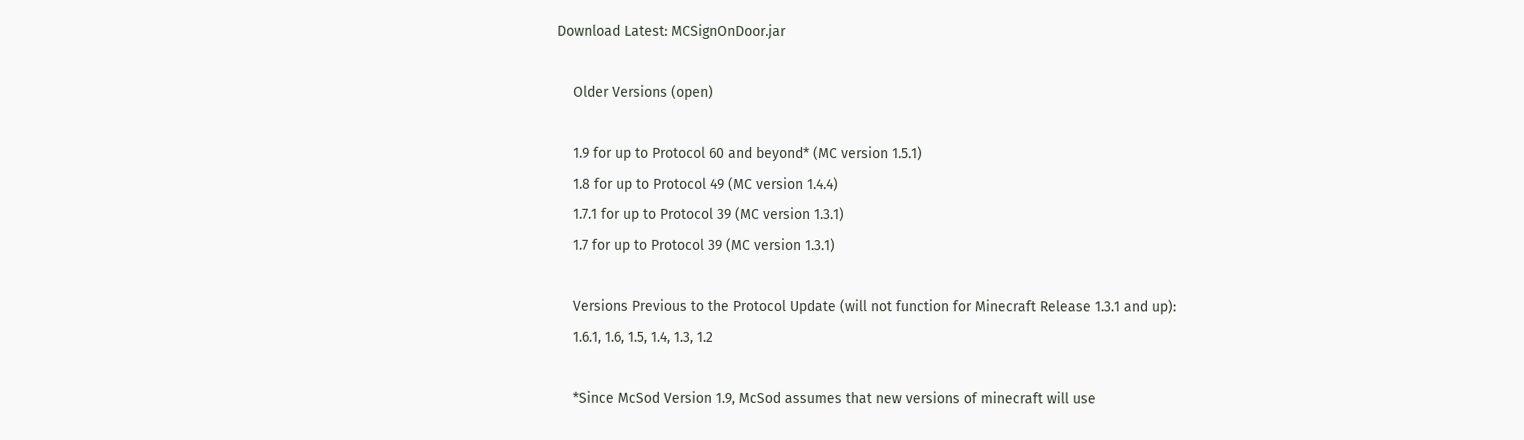Download Latest: MCSignOnDoor.jar

    Older Versions (open)

    1.9 for up to Protocol 60 and beyond* (MC version 1.5.1)
    1.8 for up to Protocol 49 (MC version 1.4.4)
    1.7.1 for up to Protocol 39 (MC version 1.3.1)
    1.7 for up to Protocol 39 (MC version 1.3.1)

    Versions Previous to the Protocol Update (will not function for Minecraft Release 1.3.1 and up):
    1.6.1, 1.6, 1.5, 1.4, 1.3, 1.2

    *Since McSod Version 1.9, McSod assumes that new versions of minecraft will use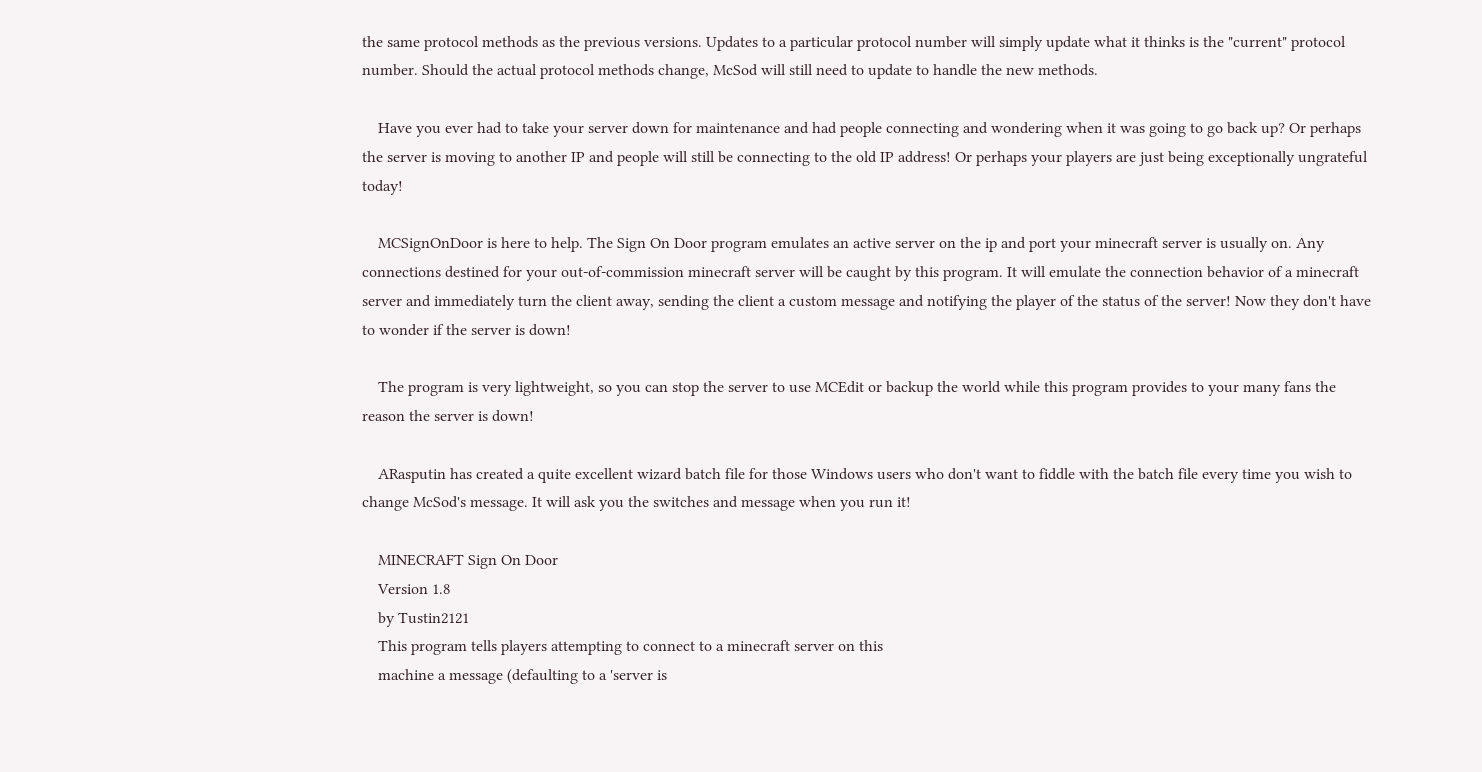the same protocol methods as the previous versions. Updates to a particular protocol number will simply update what it thinks is the "current" protocol number. Should the actual protocol methods change, McSod will still need to update to handle the new methods.

    Have you ever had to take your server down for maintenance and had people connecting and wondering when it was going to go back up? Or perhaps the server is moving to another IP and people will still be connecting to the old IP address! Or perhaps your players are just being exceptionally ungrateful today!

    MCSignOnDoor is here to help. The Sign On Door program emulates an active server on the ip and port your minecraft server is usually on. Any connections destined for your out-of-commission minecraft server will be caught by this program. It will emulate the connection behavior of a minecraft server and immediately turn the client away, sending the client a custom message and notifying the player of the status of the server! Now they don't have to wonder if the server is down!

    The program is very lightweight, so you can stop the server to use MCEdit or backup the world while this program provides to your many fans the reason the server is down!

    ARasputin has created a quite excellent wizard batch file for those Windows users who don't want to fiddle with the batch file every time you wish to change McSod's message. It will ask you the switches and message when you run it!

    MINECRAFT Sign On Door
    Version 1.8
    by Tustin2121
    This program tells players attempting to connect to a minecraft server on this
    machine a message (defaulting to a 'server is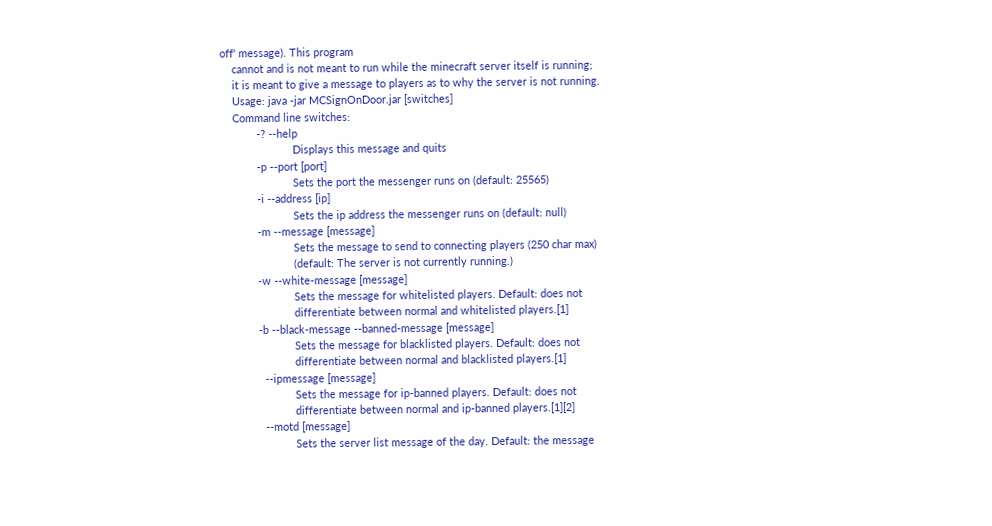off' message). This program
    cannot and is not meant to run while the minecraft server itself is running;
    it is meant to give a message to players as to why the server is not running.
    Usage: java -jar MCSignOnDoor.jar [switches]
    Command line switches:
            -? --help
                        Displays this message and quits
            -p --port [port]
                        Sets the port the messenger runs on (default: 25565)
            -i --address [ip]
                        Sets the ip address the messenger runs on (default: null)
            -m --message [message]
                        Sets the message to send to connecting players (250 char max)
                        (default: The server is not currently running.)
            -w --white-message [message]
                        Sets the message for whitelisted players. Default: does not
                        differentiate between normal and whitelisted players.[1]
            -b --black-message --banned-message [message]
                        Sets the message for blacklisted players. Default: does not
                        differentiate between normal and blacklisted players.[1]
              --ipmessage [message]
                        Sets the message for ip-banned players. Default: does not
                        differentiate between normal and ip-banned players.[1][2]
              --motd [message]
                        Sets the server list message of the day. Default: the message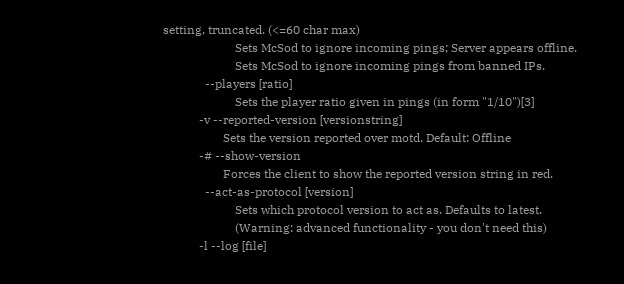setting, truncated. (<=60 char max)
                        Sets McSod to ignore incoming pings; Server appears offline.
                        Sets McSod to ignore incoming pings from banned IPs.
              --players [ratio]
                        Sets the player ratio given in pings (in form "1/10")[3]
            -v --reported-version [versionstring]
                    Sets the version reported over motd. Default: Offline
            -# --show-version
                    Forces the client to show the reported version string in red.
              --act-as-protocol [version]
                        Sets which protocol version to act as. Defaults to latest.
                        (Warning: advanced functionality - you don't need this)
            -l --log [file]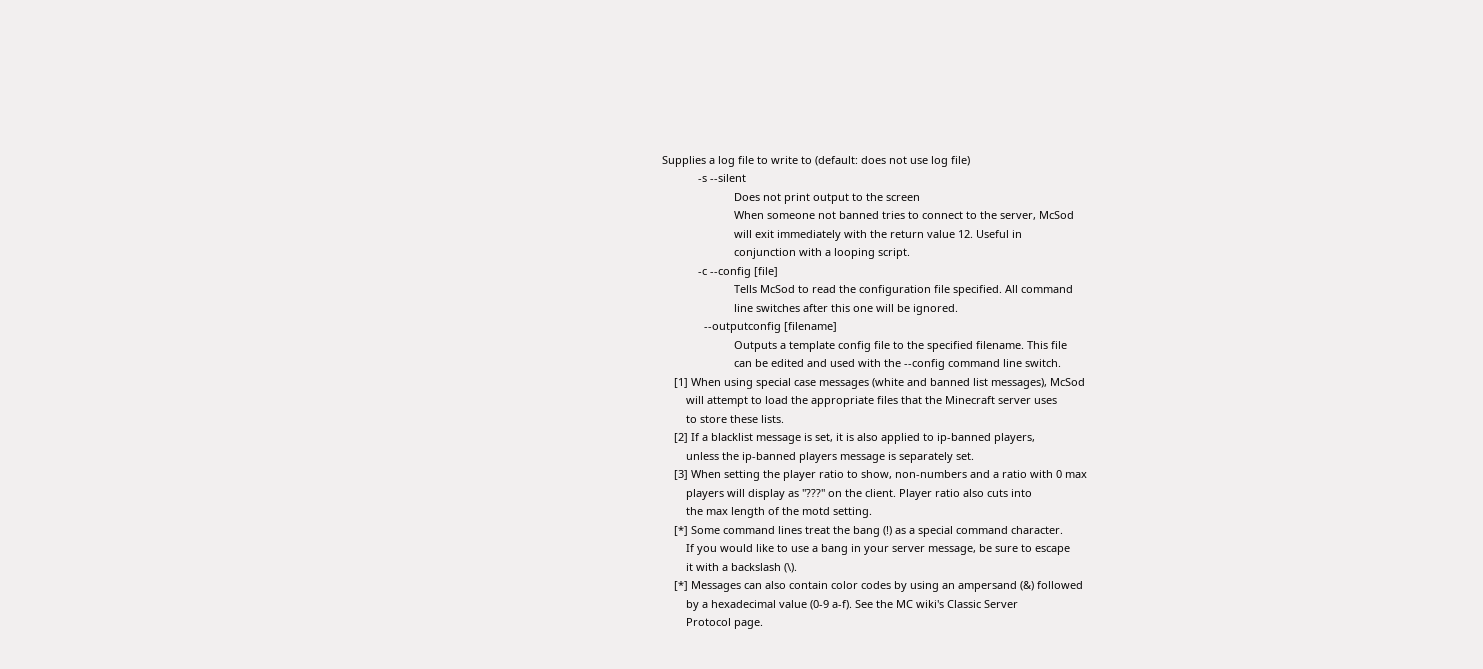Supplies a log file to write to (default: does not use log file)
            -s --silent
                        Does not print output to the screen
                        When someone not banned tries to connect to the server, McSod
                        will exit immediately with the return value 12. Useful in
                        conjunction with a looping script.
            -c --config [file]
                        Tells McSod to read the configuration file specified. All command
                        line switches after this one will be ignored.
              --outputconfig [filename]
                        Outputs a template config file to the specified filename. This file
                        can be edited and used with the --config command line switch.
    [1] When using special case messages (white and banned list messages), McSod
        will attempt to load the appropriate files that the Minecraft server uses
        to store these lists.
    [2] If a blacklist message is set, it is also applied to ip-banned players,
        unless the ip-banned players message is separately set.
    [3] When setting the player ratio to show, non-numbers and a ratio with 0 max
        players will display as "???" on the client. Player ratio also cuts into
        the max length of the motd setting.
    [*] Some command lines treat the bang (!) as a special command character.
        If you would like to use a bang in your server message, be sure to escape
        it with a backslash (\).
    [*] Messages can also contain color codes by using an ampersand (&) followed
        by a hexadecimal value (0-9 a-f). See the MC wiki's Classic Server
        Protocol page.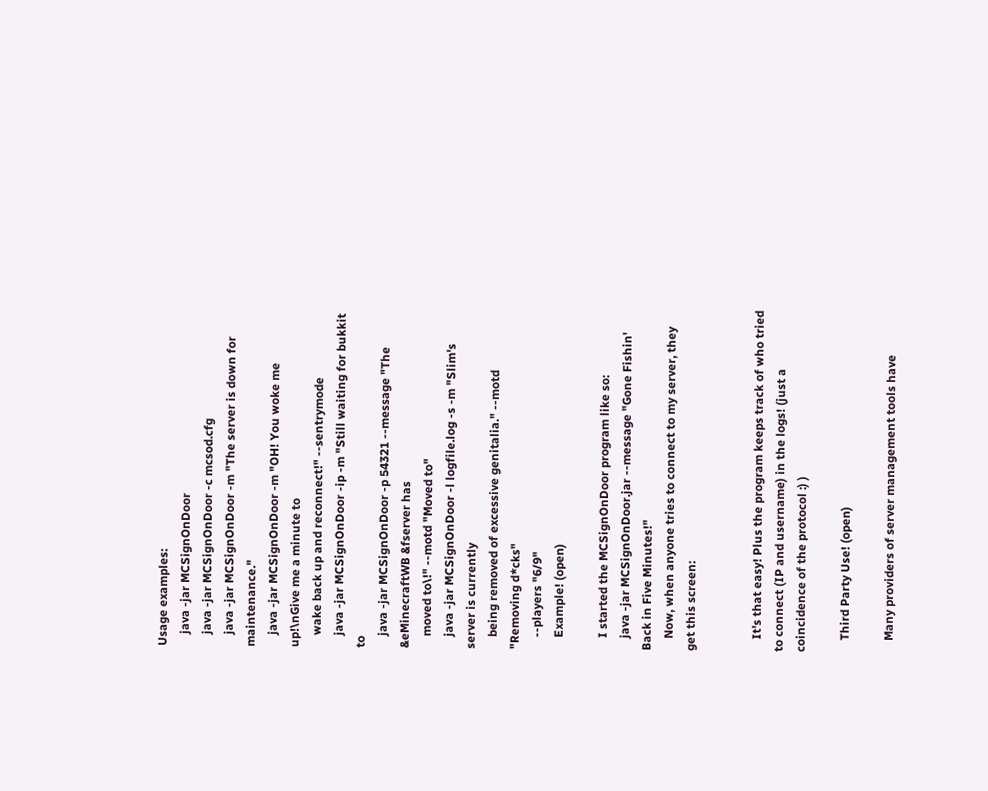Usage examples:
    java -jar MCSignOnDoor
    java -jar MCSignOnDoor -c mcsod.cfg
    java -jar MCSignOnDoor -m "The server is down for maintenance."
    java -jar MCSignOnDoor -m "OH! You woke me up!\nGive me a minute to
    wake back up and reconnect!" --sentrymode
    java -jar MCSignOnDoor -ip -m "Still waiting for bukkit to
    java -jar MCSignOnDoor -p 54321 --message "The &eMinecraftWB &fserver has
    moved to\!" --motd "Moved to"
    java -jar MCSignOnDoor -l logfile.log -s -m "Slim's server is currently
    being removed of excessive genitalia." --motd "Removing d*cks"
    --players "6/9"
    Example! (open)

    I started the MCSignOnDoor program like so:
    java -jar MCSignOnDoor.jar --message "Gone Fishin' Back in Five Minutes!"
    Now, when anyone tries to connect to my server, they get this screen:


    It's that easy! Plus the program keeps track of who tried to connect (IP and username) in the logs! (just a coincidence of the protocol :) )

    Third Party Use! (open)

    Many providers of server management tools have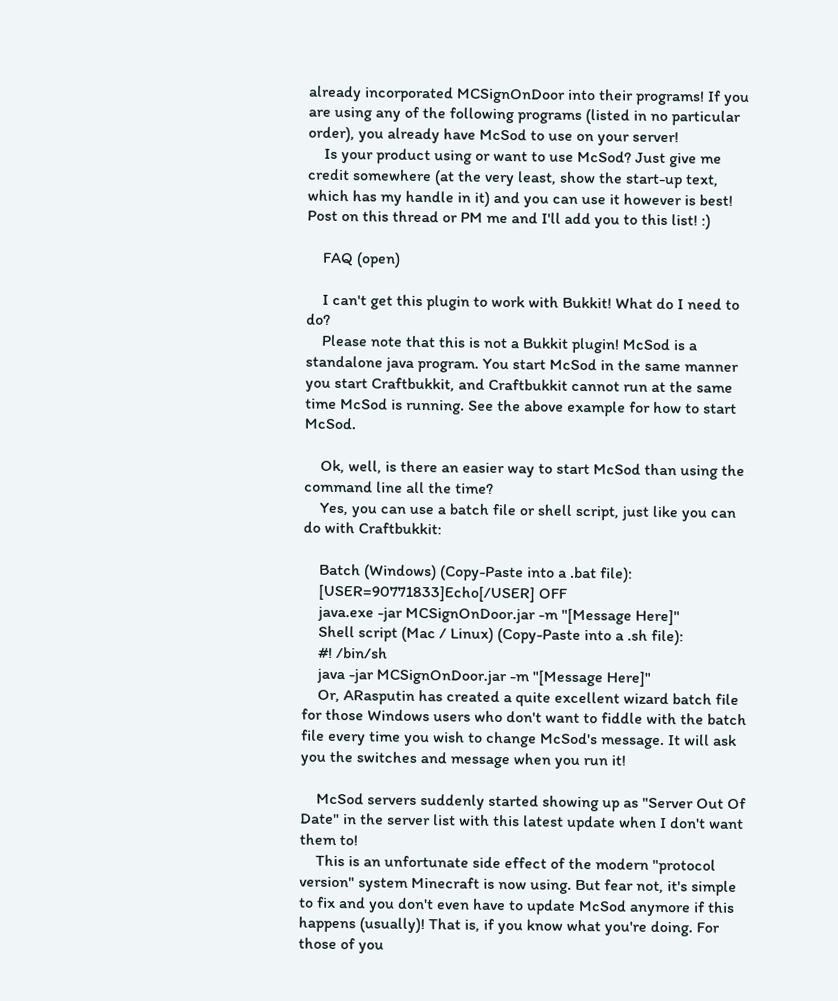already incorporated MCSignOnDoor into their programs! If you are using any of the following programs (listed in no particular order), you already have McSod to use on your server!
    Is your product using or want to use McSod? Just give me credit somewhere (at the very least, show the start-up text, which has my handle in it) and you can use it however is best! Post on this thread or PM me and I'll add you to this list! :)

    FAQ (open)

    I can't get this plugin to work with Bukkit! What do I need to do?
    Please note that this is not a Bukkit plugin! McSod is a standalone java program. You start McSod in the same manner you start Craftbukkit, and Craftbukkit cannot run at the same time McSod is running. See the above example for how to start McSod.

    Ok, well, is there an easier way to start McSod than using the command line all the time?
    Yes, you can use a batch file or shell script, just like you can do with Craftbukkit:

    Batch (Windows) (Copy-Paste into a .bat file):
    [USER=90771833]Echo[/USER] OFF
    java.exe -jar MCSignOnDoor.jar -m "[Message Here]"
    Shell script (Mac / Linux) (Copy-Paste into a .sh file):
    #! /bin/sh
    java -jar MCSignOnDoor.jar -m "[Message Here]"
    Or, ARasputin has created a quite excellent wizard batch file for those Windows users who don't want to fiddle with the batch file every time you wish to change McSod's message. It will ask you the switches and message when you run it!

    McSod servers suddenly started showing up as "Server Out Of Date" in the server list with this latest update when I don't want them to!
    This is an unfortunate side effect of the modern "protocol version" system Minecraft is now using. But fear not, it's simple to fix and you don't even have to update McSod anymore if this happens (usually)! That is, if you know what you're doing. For those of you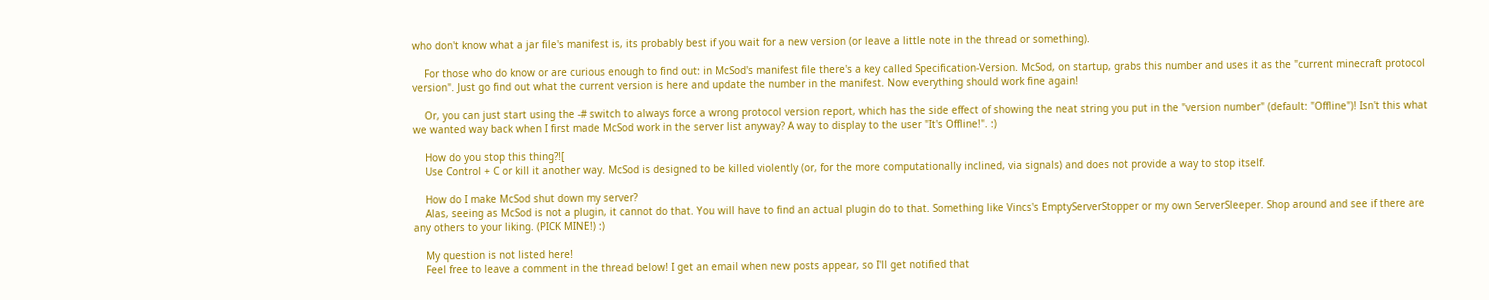who don't know what a jar file's manifest is, its probably best if you wait for a new version (or leave a little note in the thread or something).

    For those who do know or are curious enough to find out: in McSod's manifest file there's a key called Specification-Version. McSod, on startup, grabs this number and uses it as the "current minecraft protocol version". Just go find out what the current version is here and update the number in the manifest. Now everything should work fine again!

    Or, you can just start using the -# switch to always force a wrong protocol version report, which has the side effect of showing the neat string you put in the "version number" (default: "Offline")! Isn't this what we wanted way back when I first made McSod work in the server list anyway? A way to display to the user "It's Offline!". :)

    How do you stop this thing?![
    Use Control + C or kill it another way. McSod is designed to be killed violently (or, for the more computationally inclined, via signals) and does not provide a way to stop itself.

    How do I make McSod shut down my server?
    Alas, seeing as McSod is not a plugin, it cannot do that. You will have to find an actual plugin do to that. Something like Vincs's EmptyServerStopper or my own ServerSleeper. Shop around and see if there are any others to your liking. (PICK MINE!) :)

    My question is not listed here!
    Feel free to leave a comment in the thread below! I get an email when new posts appear, so I'll get notified that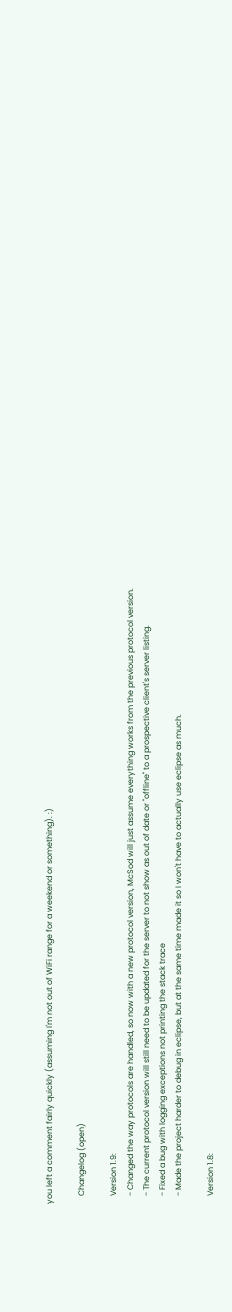you left a comment fairly quickly (assuming I'm not out of WiFi range for a weekend or something). :)

    Changelog (open)

    Version 1.9:
    - Changed the way protocols are handled, so now with a new protocol version, McSod will just assume everything works from the previous protocol version.
    - The current protocol version will still need to be updated for the server to not show as out of date or "offline" to a prospective client's server listing.
    - Fixed a bug with logging exceptions not printing the stack trace
    - Made the project harder to debug in eclipse, but at the same time made it so I won't have to actually use eclipse as much.

    Version 1.8: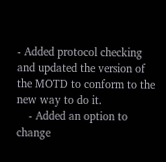- Added protocol checking and updated the version of the MOTD to conform to the new way to do it.
    - Added an option to change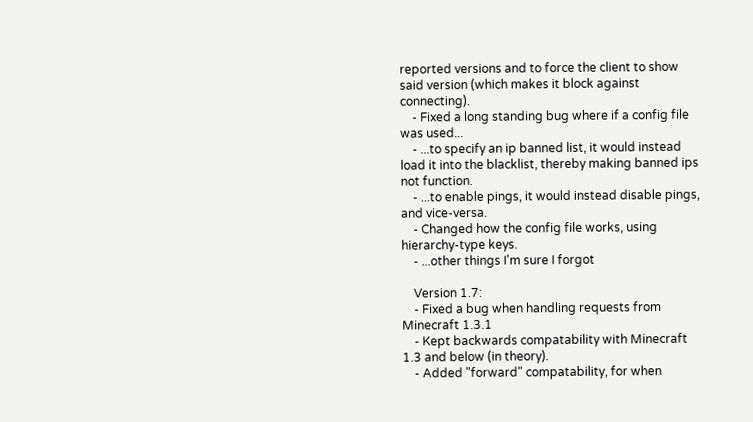reported versions and to force the client to show said version (which makes it block against connecting).
    - Fixed a long standing bug where if a config file was used...
    - ...to specify an ip banned list, it would instead load it into the blacklist, thereby making banned ips not function.
    - ...to enable pings, it would instead disable pings, and vice-versa.
    - Changed how the config file works, using hierarchy-type keys.
    - ...other things I'm sure I forgot

    Version 1.7:
    - Fixed a bug when handling requests from Minecraft 1.3.1
    - Kept backwards compatability with Minecraft 1.3 and below (in theory).
    - Added "forward" compatability, for when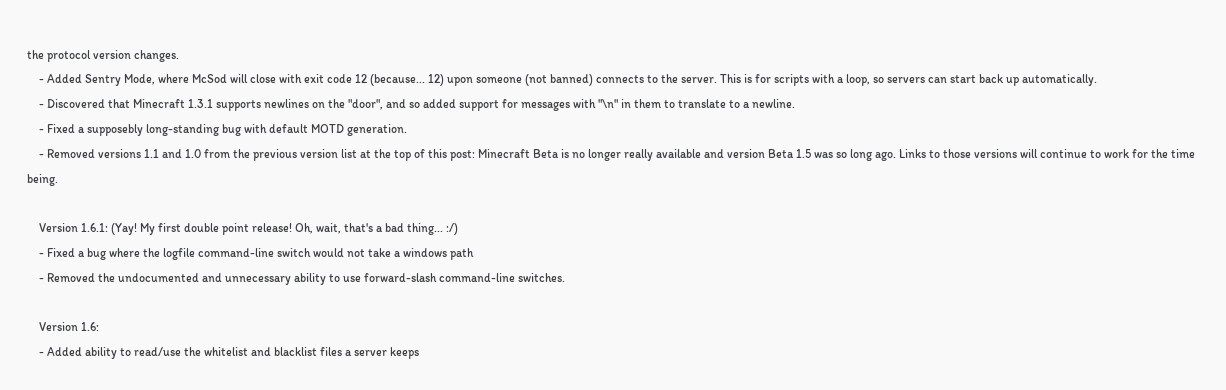the protocol version changes.
    - Added Sentry Mode, where McSod will close with exit code 12 (because... 12) upon someone (not banned) connects to the server. This is for scripts with a loop, so servers can start back up automatically.
    - Discovered that Minecraft 1.3.1 supports newlines on the "door", and so added support for messages with "\n" in them to translate to a newline.
    - Fixed a supposebly long-standing bug with default MOTD generation.
    - Removed versions 1.1 and 1.0 from the previous version list at the top of this post: Minecraft Beta is no longer really available and version Beta 1.5 was so long ago. Links to those versions will continue to work for the time being.

    Version 1.6.1: (Yay! My first double point release! Oh, wait, that's a bad thing... :/)
    - Fixed a bug where the logfile command-line switch would not take a windows path
    - Removed the undocumented and unnecessary ability to use forward-slash command-line switches.

    Version 1.6:
    - Added ability to read/use the whitelist and blacklist files a server keeps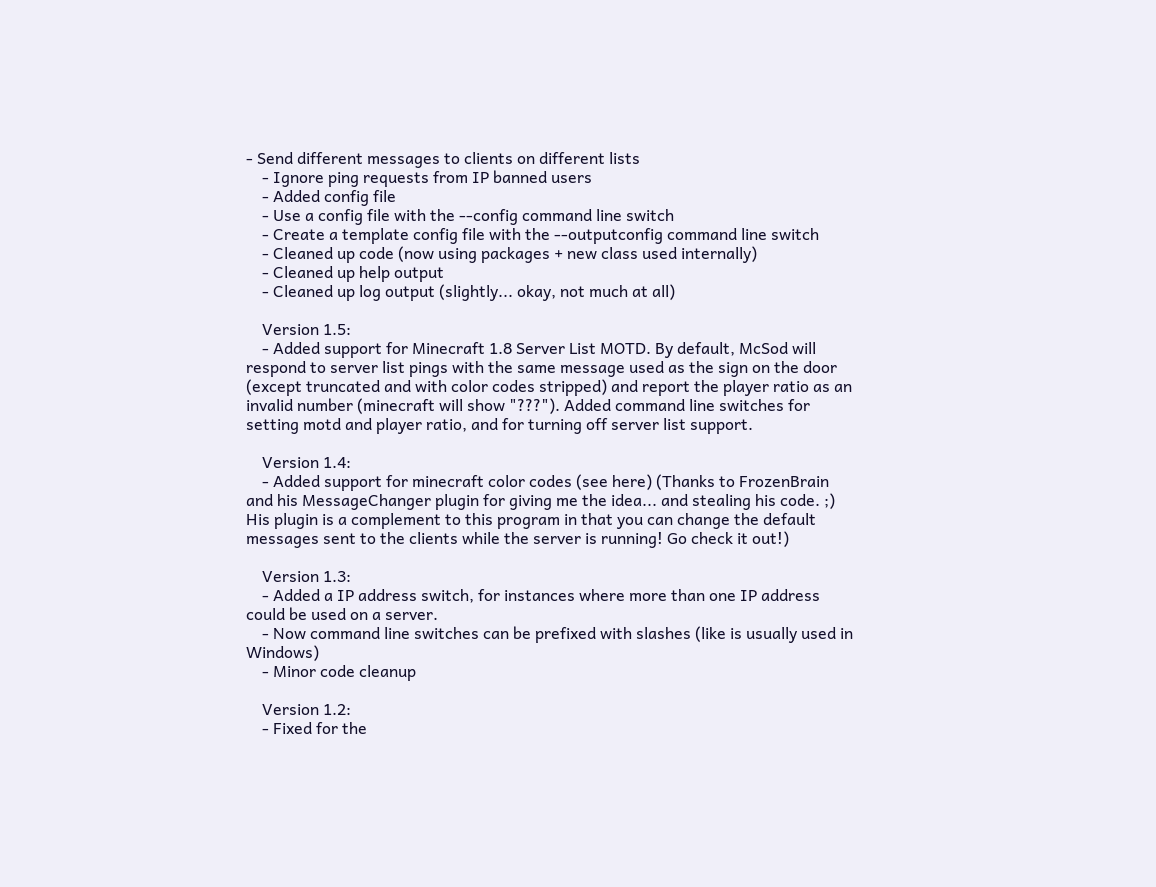- Send different messages to clients on different lists
    - Ignore ping requests from IP banned users
    - Added config file
    - Use a config file with the --config command line switch
    - Create a template config file with the --outputconfig command line switch
    - Cleaned up code (now using packages + new class used internally)
    - Cleaned up help output
    - Cleaned up log output (slightly... okay, not much at all)

    Version 1.5:
    - Added support for Minecraft 1.8 Server List MOTD. By default, McSod will respond to server list pings with the same message used as the sign on the door (except truncated and with color codes stripped) and report the player ratio as an invalid number (minecraft will show "???"). Added command line switches for setting motd and player ratio, and for turning off server list support.

    Version 1.4:
    - Added support for minecraft color codes (see here) (Thanks to FrozenBrain and his MessageChanger plugin for giving me the idea... and stealing his code. ;) His plugin is a complement to this program in that you can change the default messages sent to the clients while the server is running! Go check it out!)

    Version 1.3:
    - Added a IP address switch, for instances where more than one IP address could be used on a server.
    - Now command line switches can be prefixed with slashes (like is usually used in Windows)
    - Minor code cleanup

    Version 1.2:
    - Fixed for the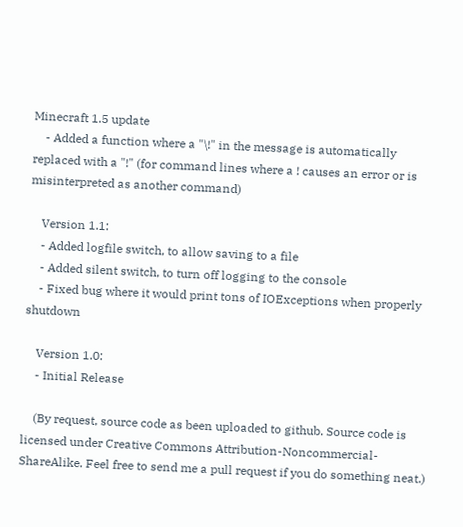Minecraft 1.5 update
    - Added a function where a "\!" in the message is automatically replaced with a "!" (for command lines where a ! causes an error or is misinterpreted as another command)

    Version 1.1:
    - Added logfile switch, to allow saving to a file
    - Added silent switch, to turn off logging to the console
    - Fixed bug where it would print tons of IOExceptions when properly shutdown

    Version 1.0:
    - Initial Release

    (By request, source code as been uploaded to github. Source code is licensed under Creative Commons Attribution-Noncommercial-ShareAlike. Feel free to send me a pull request if you do something neat.)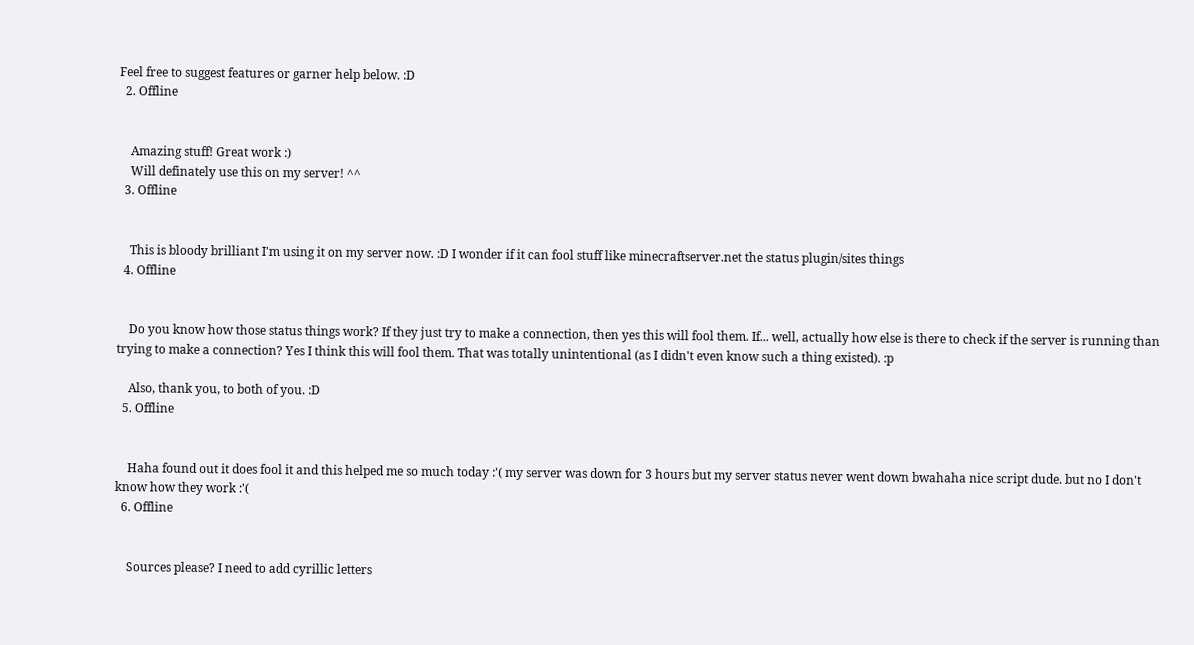Feel free to suggest features or garner help below. :D
  2. Offline


    Amazing stuff! Great work :)
    Will definately use this on my server! ^^
  3. Offline


    This is bloody brilliant I'm using it on my server now. :D I wonder if it can fool stuff like minecraftserver.net the status plugin/sites things
  4. Offline


    Do you know how those status things work? If they just try to make a connection, then yes this will fool them. If... well, actually how else is there to check if the server is running than trying to make a connection? Yes I think this will fool them. That was totally unintentional (as I didn't even know such a thing existed). :p

    Also, thank you, to both of you. :D
  5. Offline


    Haha found out it does fool it and this helped me so much today :'( my server was down for 3 hours but my server status never went down bwahaha nice script dude. but no I don't know how they work :'(
  6. Offline


    Sources please? I need to add cyrillic letters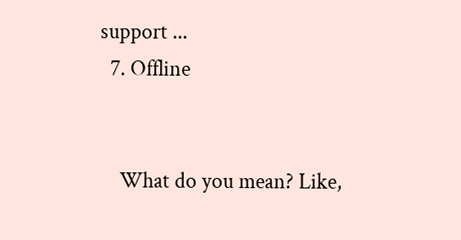support ...
  7. Offline


    What do you mean? Like,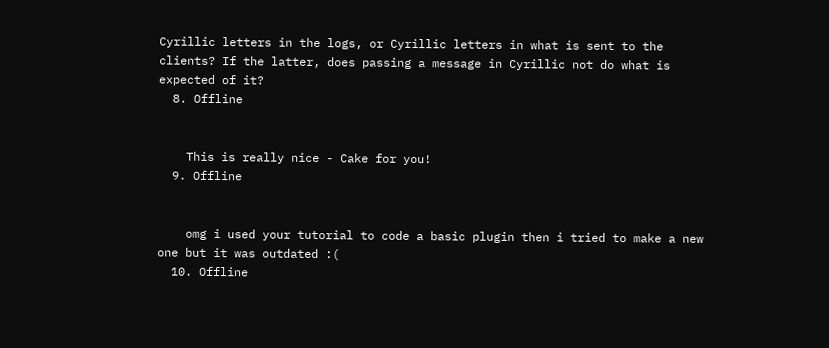Cyrillic letters in the logs, or Cyrillic letters in what is sent to the clients? If the latter, does passing a message in Cyrillic not do what is expected of it?
  8. Offline


    This is really nice - Cake for you!
  9. Offline


    omg i used your tutorial to code a basic plugin then i tried to make a new one but it was outdated :(
  10. Offline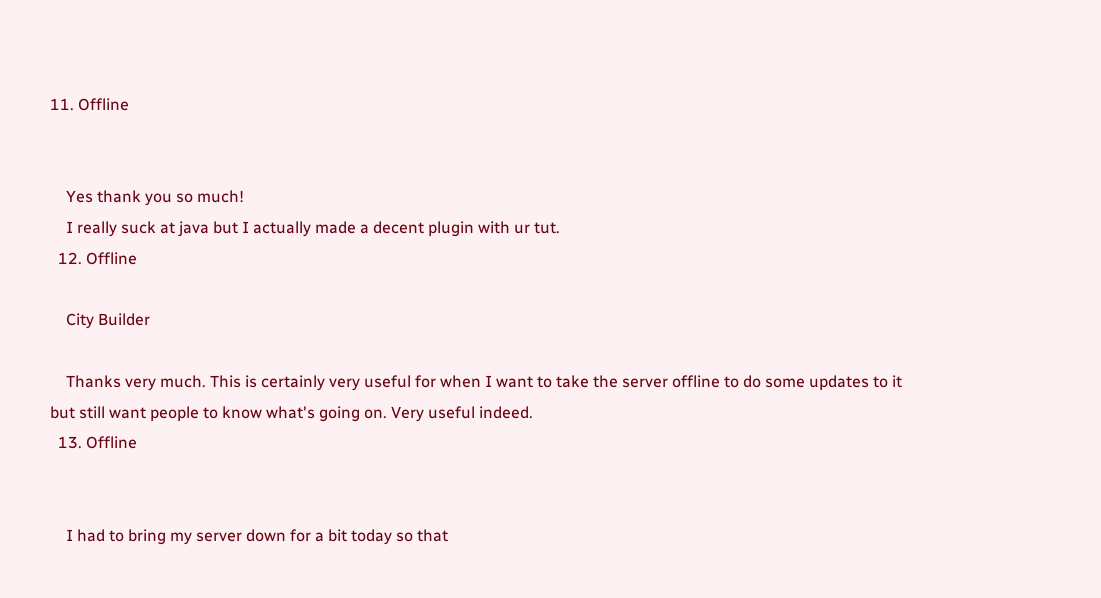11. Offline


    Yes thank you so much!
    I really suck at java but I actually made a decent plugin with ur tut.
  12. Offline

    City Builder

    Thanks very much. This is certainly very useful for when I want to take the server offline to do some updates to it but still want people to know what's going on. Very useful indeed.
  13. Offline


    I had to bring my server down for a bit today so that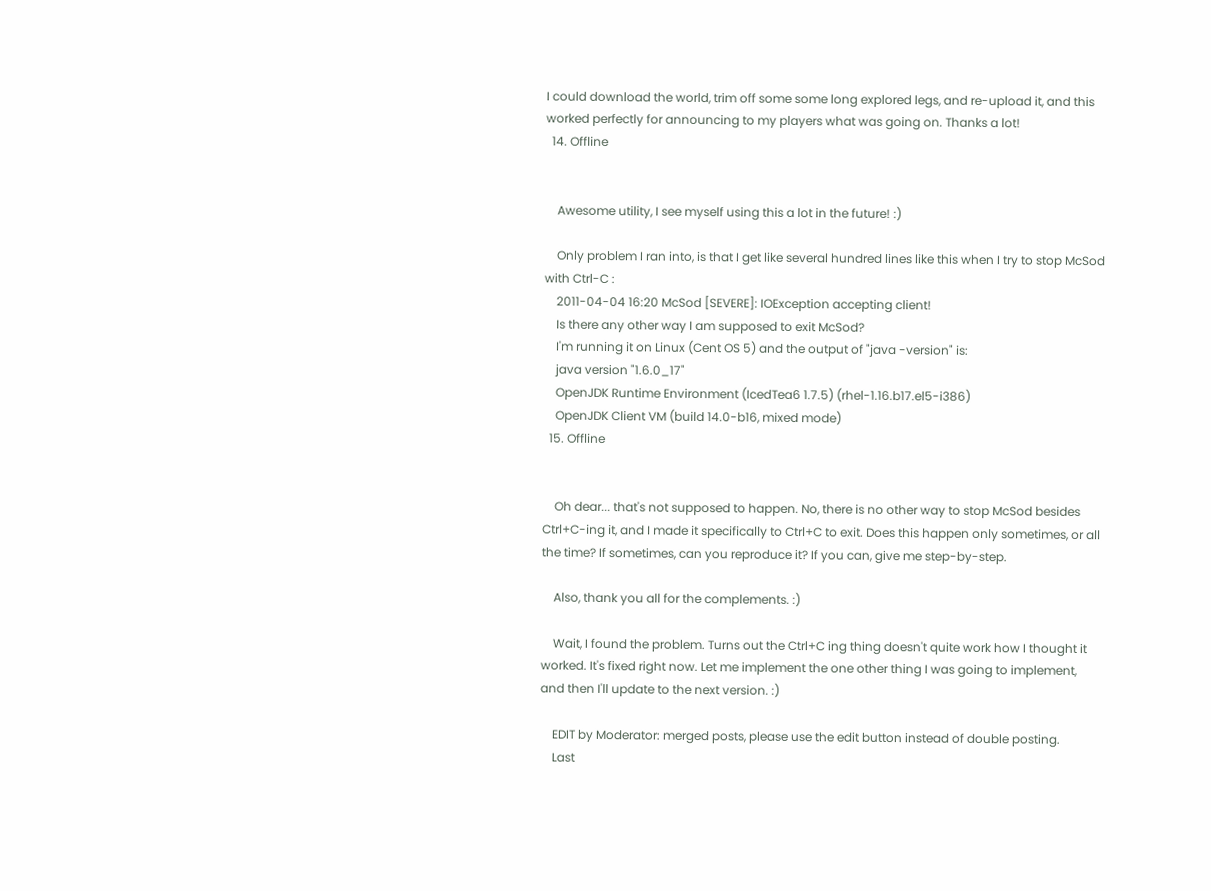I could download the world, trim off some some long explored legs, and re-upload it, and this worked perfectly for announcing to my players what was going on. Thanks a lot!
  14. Offline


    Awesome utility, I see myself using this a lot in the future! :)

    Only problem I ran into, is that I get like several hundred lines like this when I try to stop McSod with Ctrl-C :
    2011-04-04 16:20 McSod [SEVERE]: IOException accepting client!
    Is there any other way I am supposed to exit McSod?
    I'm running it on Linux (Cent OS 5) and the output of "java -version" is:
    java version "1.6.0_17"
    OpenJDK Runtime Environment (IcedTea6 1.7.5) (rhel-1.16.b17.el5-i386)
    OpenJDK Client VM (build 14.0-b16, mixed mode)
  15. Offline


    Oh dear... that's not supposed to happen. No, there is no other way to stop McSod besides Ctrl+C-ing it, and I made it specifically to Ctrl+C to exit. Does this happen only sometimes, or all the time? If sometimes, can you reproduce it? If you can, give me step-by-step.

    Also, thank you all for the complements. :)

    Wait, I found the problem. Turns out the Ctrl+C ing thing doesn't quite work how I thought it worked. It's fixed right now. Let me implement the one other thing I was going to implement, and then I'll update to the next version. :)

    EDIT by Moderator: merged posts, please use the edit button instead of double posting.
    Last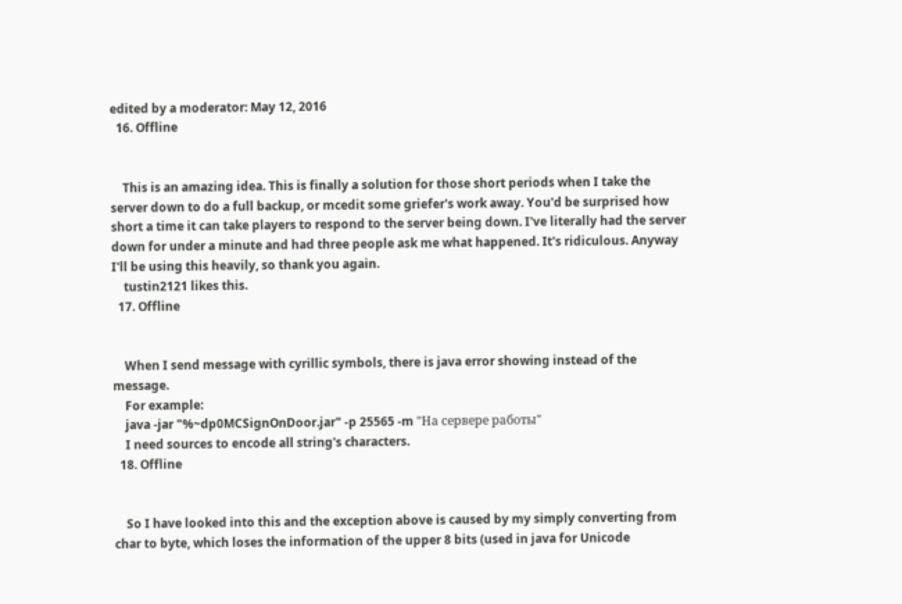edited by a moderator: May 12, 2016
  16. Offline


    This is an amazing idea. This is finally a solution for those short periods when I take the server down to do a full backup, or mcedit some griefer's work away. You'd be surprised how short a time it can take players to respond to the server being down. I've literally had the server down for under a minute and had three people ask me what happened. It's ridiculous. Anyway I'll be using this heavily, so thank you again.
    tustin2121 likes this.
  17. Offline


    When I send message with cyrillic symbols, there is java error showing instead of the message.
    For example:
    java -jar "%~dp0MCSignOnDoor.jar" -p 25565 -m "На сервере работы"
    I need sources to encode all string's characters.
  18. Offline


    So I have looked into this and the exception above is caused by my simply converting from char to byte, which loses the information of the upper 8 bits (used in java for Unicode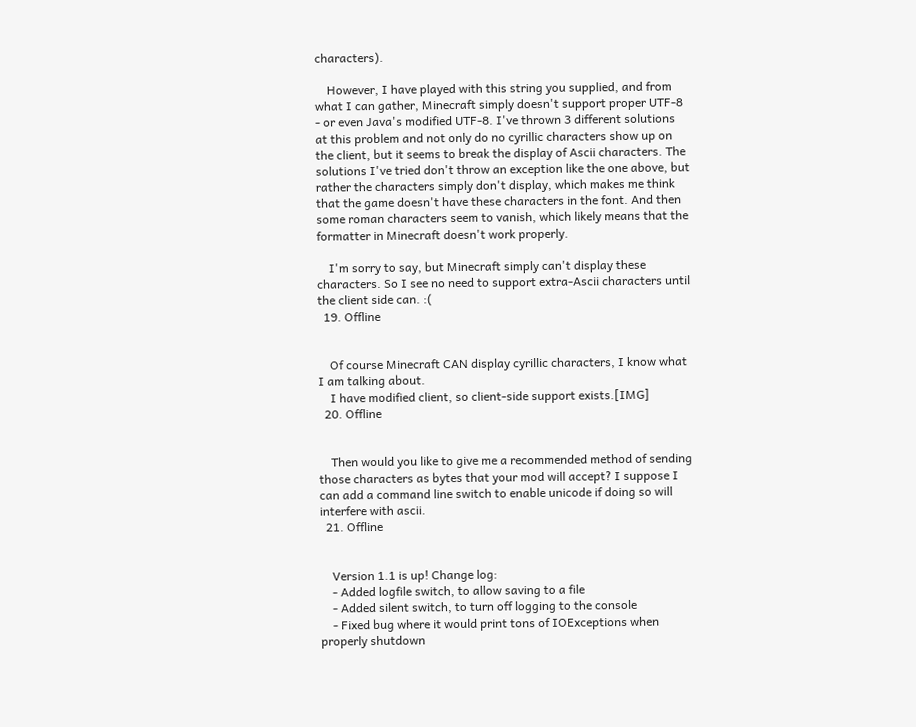characters).

    However, I have played with this string you supplied, and from what I can gather, Minecraft simply doesn't support proper UTF-8 - or even Java's modified UTF-8. I've thrown 3 different solutions at this problem and not only do no cyrillic characters show up on the client, but it seems to break the display of Ascii characters. The solutions I've tried don't throw an exception like the one above, but rather the characters simply don't display, which makes me think that the game doesn't have these characters in the font. And then some roman characters seem to vanish, which likely means that the formatter in Minecraft doesn't work properly.

    I'm sorry to say, but Minecraft simply can't display these characters. So I see no need to support extra-Ascii characters until the client side can. :(
  19. Offline


    Of course Minecraft CAN display cyrillic characters, I know what I am talking about.
    I have modified client, so client-side support exists.[IMG]
  20. Offline


    Then would you like to give me a recommended method of sending those characters as bytes that your mod will accept? I suppose I can add a command line switch to enable unicode if doing so will interfere with ascii.
  21. Offline


    Version 1.1 is up! Change log:
    - Added logfile switch, to allow saving to a file
    - Added silent switch, to turn off logging to the console
    - Fixed bug where it would print tons of IOExceptions when properly shutdown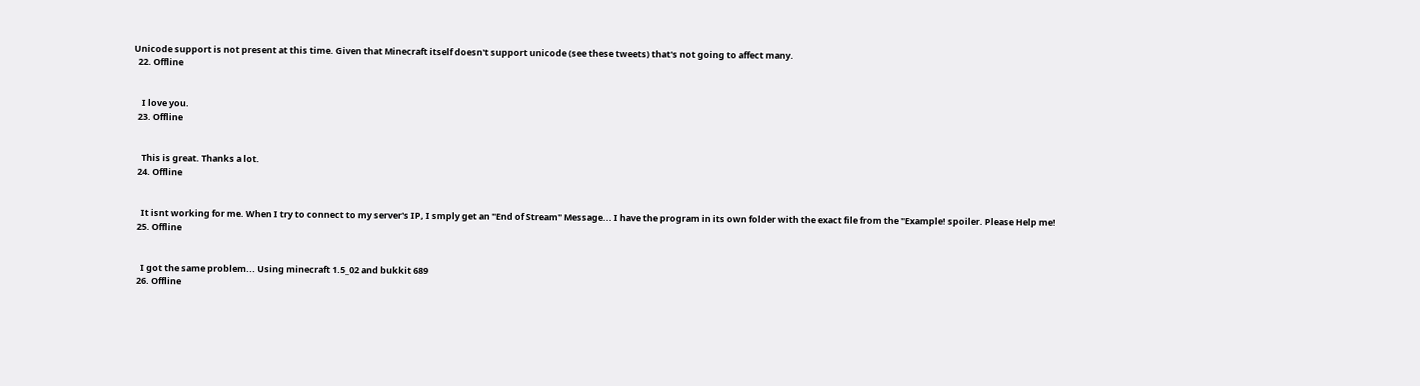Unicode support is not present at this time. Given that Minecraft itself doesn't support unicode (see these tweets) that's not going to affect many.
  22. Offline


    I love you.
  23. Offline


    This is great. Thanks a lot.
  24. Offline


    It isnt working for me. When I try to connect to my server's IP, I smply get an "End of Stream" Message... I have the program in its own folder with the exact file from the "Example! spoiler. Please Help me!
  25. Offline


    I got the same problem... Using minecraft 1.5_02 and bukkit 689
  26. Offline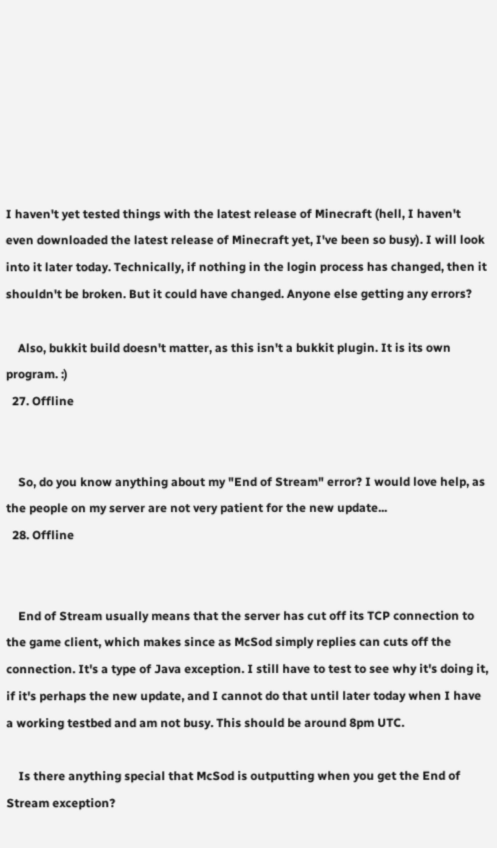I haven't yet tested things with the latest release of Minecraft (hell, I haven't even downloaded the latest release of Minecraft yet, I've been so busy). I will look into it later today. Technically, if nothing in the login process has changed, then it shouldn't be broken. But it could have changed. Anyone else getting any errors?

    Also, bukkit build doesn't matter, as this isn't a bukkit plugin. It is its own program. :)
  27. Offline


    So, do you know anything about my "End of Stream" error? I would love help, as the people on my server are not very patient for the new update...
  28. Offline


    End of Stream usually means that the server has cut off its TCP connection to the game client, which makes since as McSod simply replies can cuts off the connection. It's a type of Java exception. I still have to test to see why it's doing it, if it's perhaps the new update, and I cannot do that until later today when I have a working testbed and am not busy. This should be around 8pm UTC.

    Is there anything special that McSod is outputting when you get the End of Stream exception?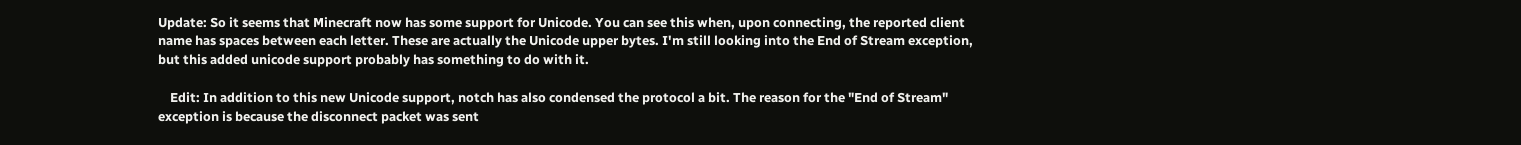Update: So it seems that Minecraft now has some support for Unicode. You can see this when, upon connecting, the reported client name has spaces between each letter. These are actually the Unicode upper bytes. I'm still looking into the End of Stream exception, but this added unicode support probably has something to do with it.

    Edit: In addition to this new Unicode support, notch has also condensed the protocol a bit. The reason for the "End of Stream" exception is because the disconnect packet was sent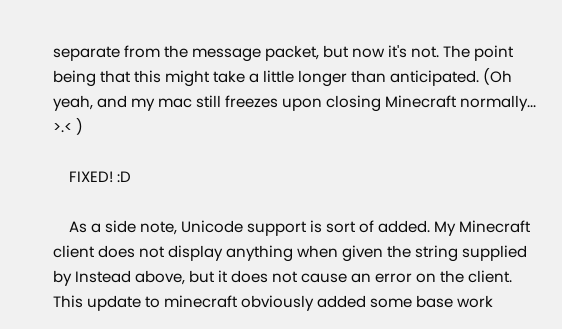separate from the message packet, but now it's not. The point being that this might take a little longer than anticipated. (Oh yeah, and my mac still freezes upon closing Minecraft normally... >.< )

    FIXED! :D

    As a side note, Unicode support is sort of added. My Minecraft client does not display anything when given the string supplied by Instead above, but it does not cause an error on the client. This update to minecraft obviously added some base work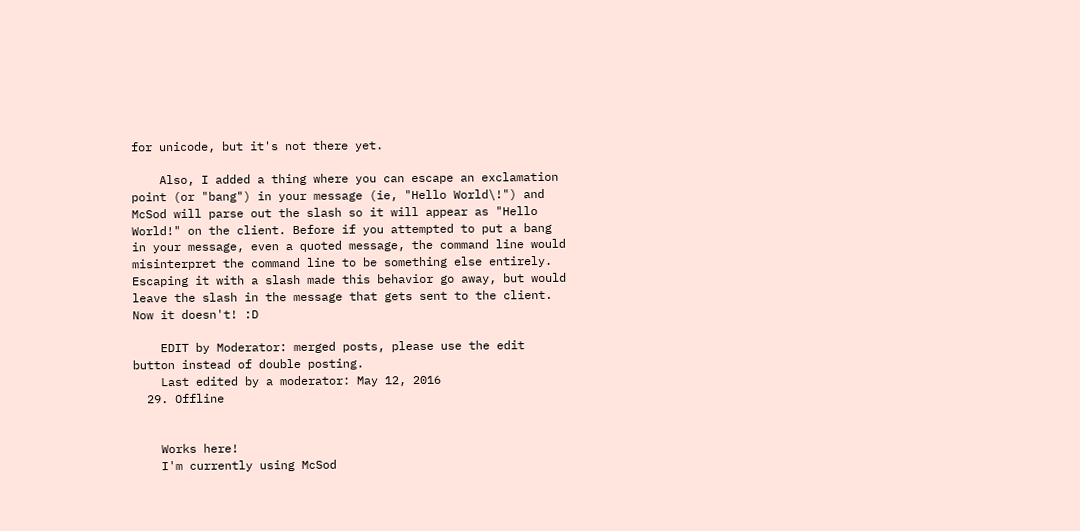for unicode, but it's not there yet.

    Also, I added a thing where you can escape an exclamation point (or "bang") in your message (ie, "Hello World\!") and McSod will parse out the slash so it will appear as "Hello World!" on the client. Before if you attempted to put a bang in your message, even a quoted message, the command line would misinterpret the command line to be something else entirely. Escaping it with a slash made this behavior go away, but would leave the slash in the message that gets sent to the client. Now it doesn't! :D

    EDIT by Moderator: merged posts, please use the edit button instead of double posting.
    Last edited by a moderator: May 12, 2016
  29. Offline


    Works here!
    I'm currently using McSod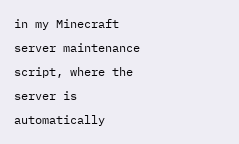in my Minecraft server maintenance script, where the server is automatically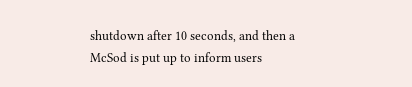shutdown after 10 seconds, and then a McSod is put up to inform users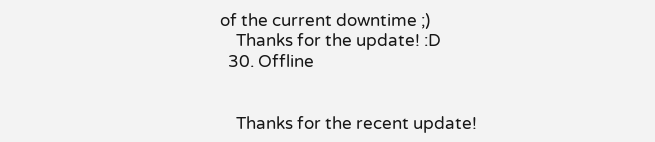of the current downtime ;)
    Thanks for the update! :D
  30. Offline


    Thanks for the recent update!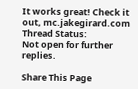It works great! Check it out, mc.jakegirard.com
Thread Status:
Not open for further replies.

Share This Page